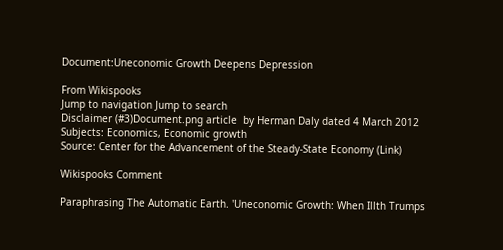Document:Uneconomic Growth Deepens Depression

From Wikispooks
Jump to navigation Jump to search
Disclaimer (#3)Document.png article  by Herman Daly dated 4 March 2012
Subjects: Economics, Economic growth
Source: Center for the Advancement of the Steady-State Economy (Link)

Wikispooks Comment

Paraphrasing The Automatic Earth. 'Uneconomic Growth: When Illth Trumps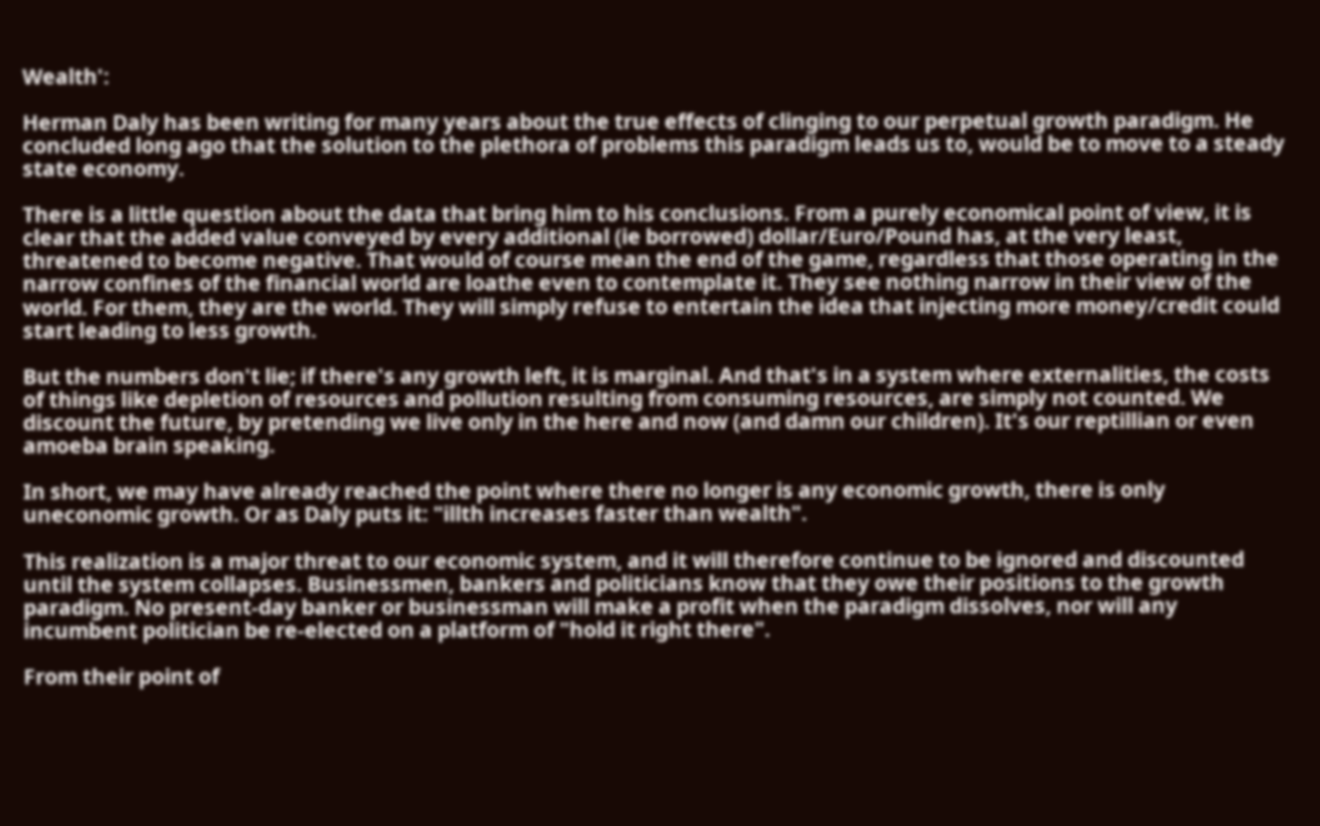Wealth':

Herman Daly has been writing for many years about the true effects of clinging to our perpetual growth paradigm. He concluded long ago that the solution to the plethora of problems this paradigm leads us to, would be to move to a steady state economy.

There is a little question about the data that bring him to his conclusions. From a purely economical point of view, it is clear that the added value conveyed by every additional (ie borrowed) dollar/Euro/Pound has, at the very least, threatened to become negative. That would of course mean the end of the game, regardless that those operating in the narrow confines of the financial world are loathe even to contemplate it. They see nothing narrow in their view of the world. For them, they are the world. They will simply refuse to entertain the idea that injecting more money/credit could start leading to less growth.

But the numbers don't lie; if there's any growth left, it is marginal. And that's in a system where externalities, the costs of things like depletion of resources and pollution resulting from consuming resources, are simply not counted. We discount the future, by pretending we live only in the here and now (and damn our children). It's our reptillian or even amoeba brain speaking.

In short, we may have already reached the point where there no longer is any economic growth, there is only uneconomic growth. Or as Daly puts it: "illth increases faster than wealth".

This realization is a major threat to our economic system, and it will therefore continue to be ignored and discounted until the system collapses. Businessmen, bankers and politicians know that they owe their positions to the growth paradigm. No present-day banker or businessman will make a profit when the paradigm dissolves, nor will any incumbent politician be re-elected on a platform of "hold it right there".

From their point of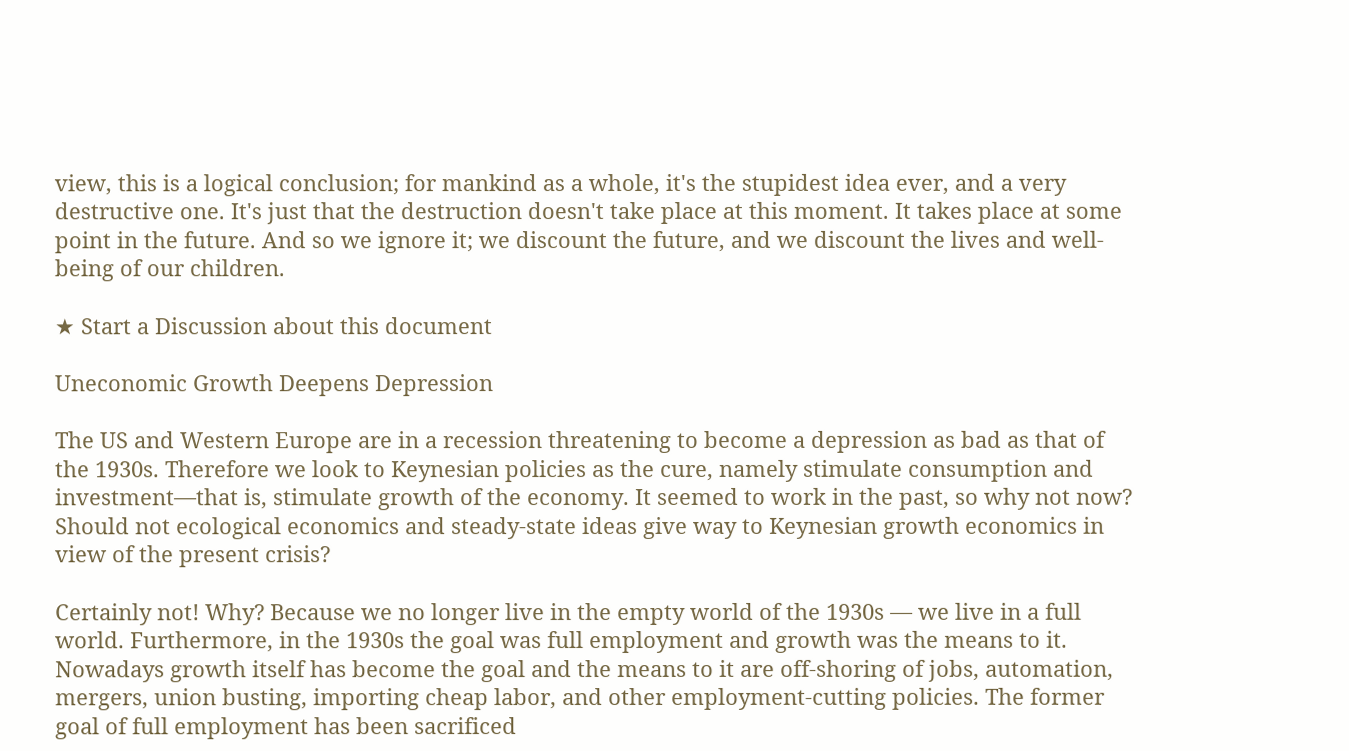view, this is a logical conclusion; for mankind as a whole, it's the stupidest idea ever, and a very destructive one. It's just that the destruction doesn't take place at this moment. It takes place at some point in the future. And so we ignore it; we discount the future, and we discount the lives and well-being of our children.

★ Start a Discussion about this document

Uneconomic Growth Deepens Depression

The US and Western Europe are in a recession threatening to become a depression as bad as that of the 1930s. Therefore we look to Keynesian policies as the cure, namely stimulate consumption and investment—that is, stimulate growth of the economy. It seemed to work in the past, so why not now? Should not ecological economics and steady-state ideas give way to Keynesian growth economics in view of the present crisis?

Certainly not! Why? Because we no longer live in the empty world of the 1930s — we live in a full world. Furthermore, in the 1930s the goal was full employment and growth was the means to it. Nowadays growth itself has become the goal and the means to it are off-shoring of jobs, automation, mergers, union busting, importing cheap labor, and other employment-cutting policies. The former goal of full employment has been sacrificed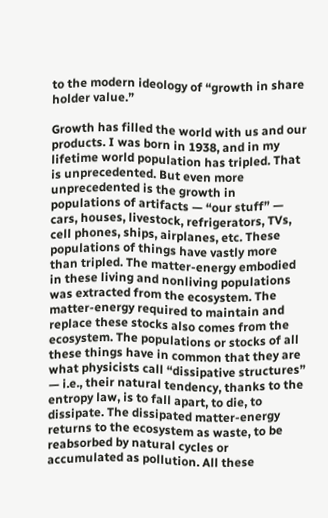to the modern ideology of “growth in share holder value.”

Growth has filled the world with us and our products. I was born in 1938, and in my lifetime world population has tripled. That is unprecedented. But even more unprecedented is the growth in populations of artifacts — “our stuff” — cars, houses, livestock, refrigerators, TVs, cell phones, ships, airplanes, etc. These populations of things have vastly more than tripled. The matter-energy embodied in these living and nonliving populations was extracted from the ecosystem. The matter-energy required to maintain and replace these stocks also comes from the ecosystem. The populations or stocks of all these things have in common that they are what physicists call “dissipative structures” — i.e., their natural tendency, thanks to the entropy law, is to fall apart, to die, to dissipate. The dissipated matter-energy returns to the ecosystem as waste, to be reabsorbed by natural cycles or accumulated as pollution. All these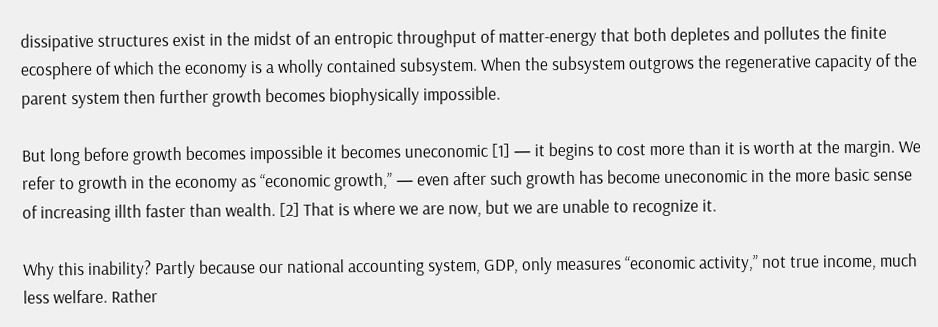dissipative structures exist in the midst of an entropic throughput of matter-energy that both depletes and pollutes the finite ecosphere of which the economy is a wholly contained subsystem. When the subsystem outgrows the regenerative capacity of the parent system then further growth becomes biophysically impossible.

But long before growth becomes impossible it becomes uneconomic [1] — it begins to cost more than it is worth at the margin. We refer to growth in the economy as “economic growth,” — even after such growth has become uneconomic in the more basic sense of increasing illth faster than wealth. [2] That is where we are now, but we are unable to recognize it.

Why this inability? Partly because our national accounting system, GDP, only measures “economic activity,” not true income, much less welfare. Rather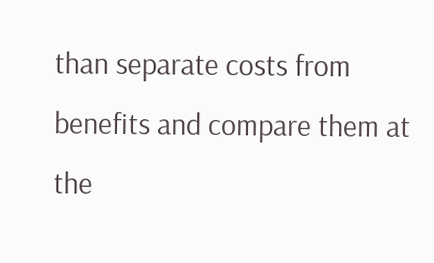than separate costs from benefits and compare them at the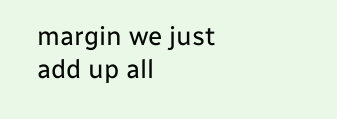margin we just add up all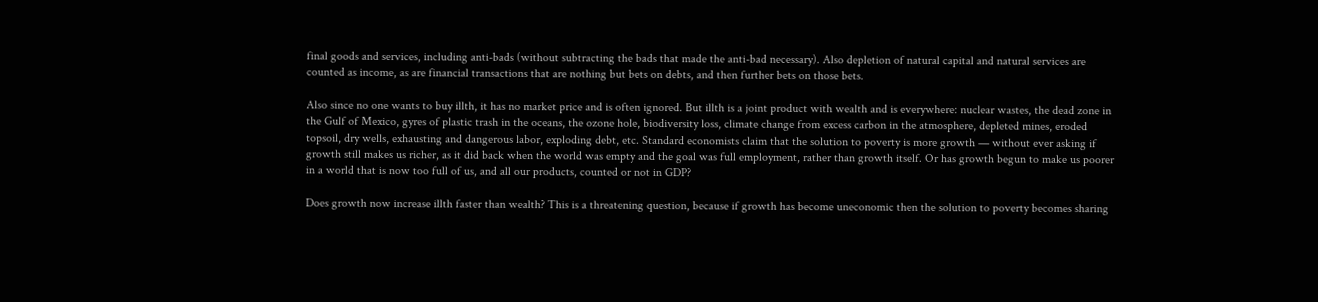final goods and services, including anti-bads (without subtracting the bads that made the anti-bad necessary). Also depletion of natural capital and natural services are counted as income, as are financial transactions that are nothing but bets on debts, and then further bets on those bets.

Also since no one wants to buy illth, it has no market price and is often ignored. But illth is a joint product with wealth and is everywhere: nuclear wastes, the dead zone in the Gulf of Mexico, gyres of plastic trash in the oceans, the ozone hole, biodiversity loss, climate change from excess carbon in the atmosphere, depleted mines, eroded topsoil, dry wells, exhausting and dangerous labor, exploding debt, etc. Standard economists claim that the solution to poverty is more growth — without ever asking if growth still makes us richer, as it did back when the world was empty and the goal was full employment, rather than growth itself. Or has growth begun to make us poorer in a world that is now too full of us, and all our products, counted or not in GDP?

Does growth now increase illth faster than wealth? This is a threatening question, because if growth has become uneconomic then the solution to poverty becomes sharing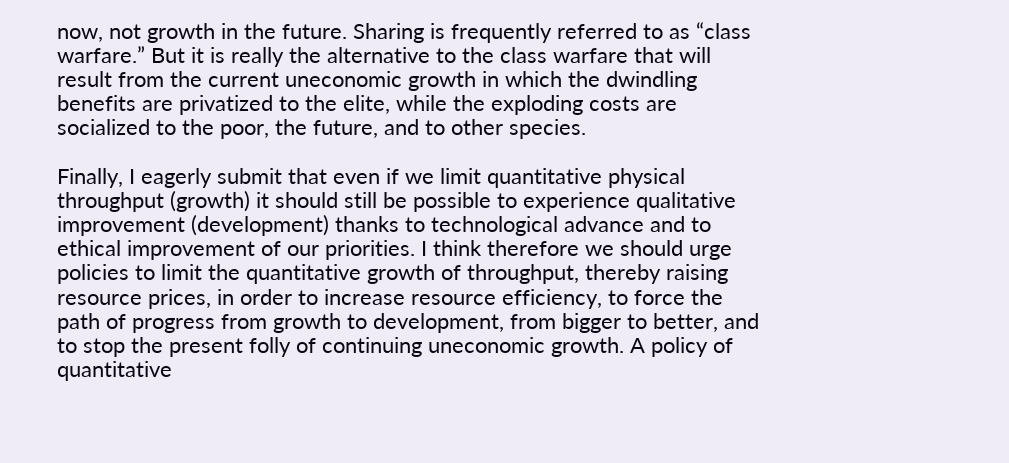now, not growth in the future. Sharing is frequently referred to as “class warfare.” But it is really the alternative to the class warfare that will result from the current uneconomic growth in which the dwindling benefits are privatized to the elite, while the exploding costs are socialized to the poor, the future, and to other species.

Finally, I eagerly submit that even if we limit quantitative physical throughput (growth) it should still be possible to experience qualitative improvement (development) thanks to technological advance and to ethical improvement of our priorities. I think therefore we should urge policies to limit the quantitative growth of throughput, thereby raising resource prices, in order to increase resource efficiency, to force the path of progress from growth to development, from bigger to better, and to stop the present folly of continuing uneconomic growth. A policy of quantitative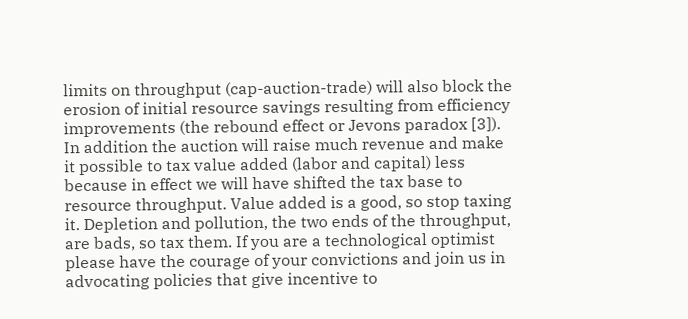limits on throughput (cap-auction-trade) will also block the erosion of initial resource savings resulting from efficiency improvements (the rebound effect or Jevons paradox [3]). In addition the auction will raise much revenue and make it possible to tax value added (labor and capital) less because in effect we will have shifted the tax base to resource throughput. Value added is a good, so stop taxing it. Depletion and pollution, the two ends of the throughput, are bads, so tax them. If you are a technological optimist please have the courage of your convictions and join us in advocating policies that give incentive to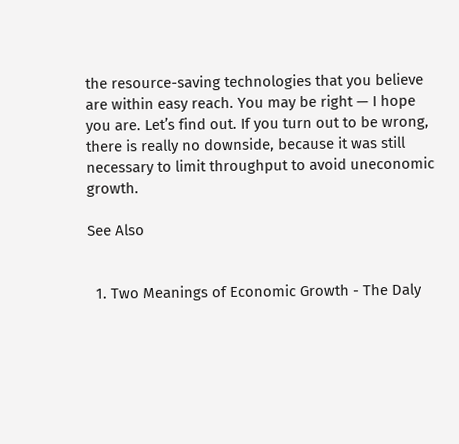the resource-saving technologies that you believe are within easy reach. You may be right — I hope you are. Let’s find out. If you turn out to be wrong, there is really no downside, because it was still necessary to limit throughput to avoid uneconomic growth.

See Also


  1. Two Meanings of Economic Growth - The Daly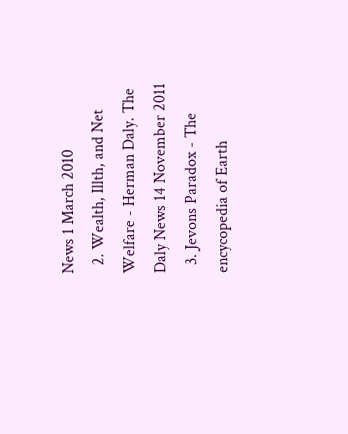News 1 March 2010
  2. Wealth, Illth, and Net Welfare - Herman Daly. The Daly News 14 November 2011
  3. Jevons Paradox - The encycopedia of Earth